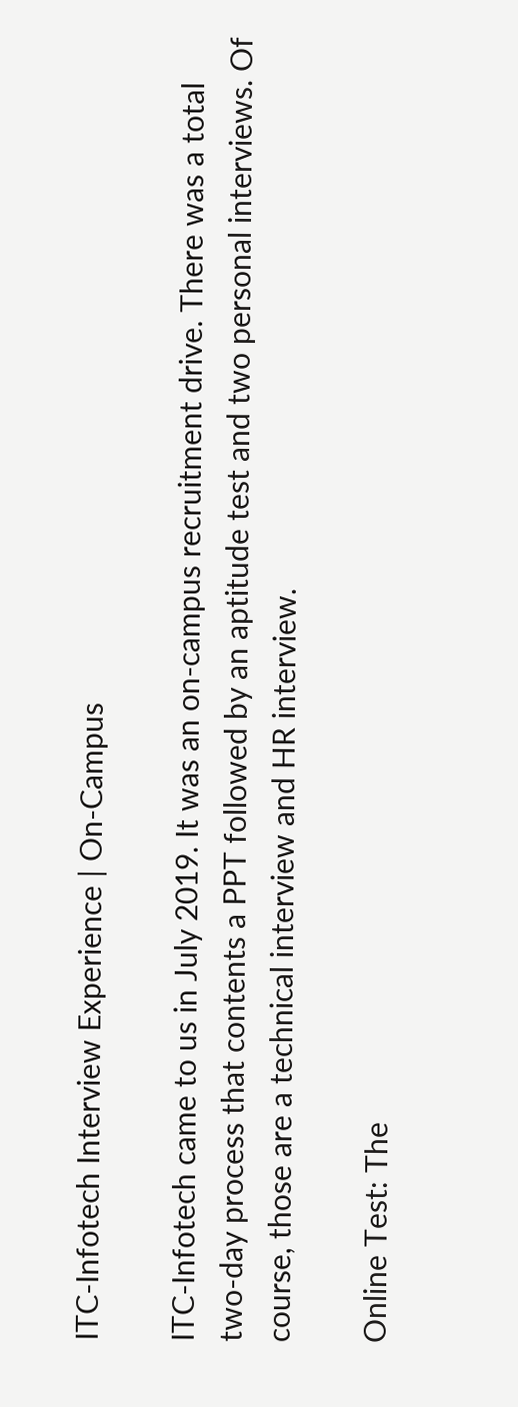ITC-Infotech Interview Experience | On-Campus

ITC-Infotech came to us in July 2019. It was an on-campus recruitment drive. There was a total two-day process that contents a PPT followed by an aptitude test and two personal interviews. Of course, those are a technical interview and HR interview.

Online Test: The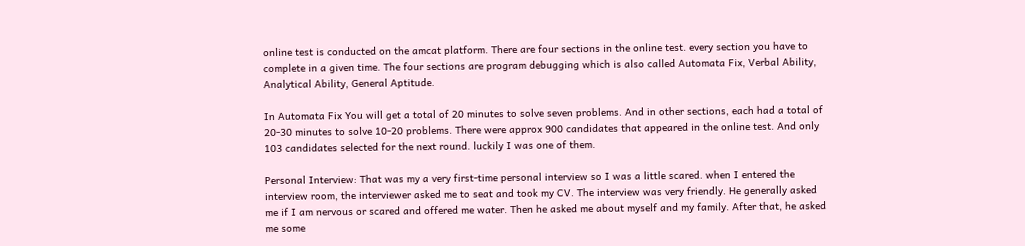online test is conducted on the amcat platform. There are four sections in the online test. every section you have to complete in a given time. The four sections are program debugging which is also called Automata Fix, Verbal Ability, Analytical Ability, General Aptitude.

In Automata Fix You will get a total of 20 minutes to solve seven problems. And in other sections, each had a total of 20-30 minutes to solve 10-20 problems. There were approx 900 candidates that appeared in the online test. And only 103 candidates selected for the next round. luckily I was one of them.

Personal Interview: That was my a very first-time personal interview so I was a little scared. when I entered the interview room, the interviewer asked me to seat and took my CV. The interview was very friendly. He generally asked me if I am nervous or scared and offered me water. Then he asked me about myself and my family. After that, he asked me some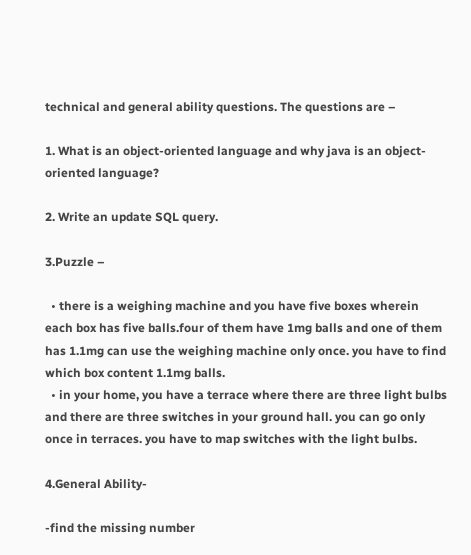technical and general ability questions. The questions are –

1. What is an object-oriented language and why java is an object-oriented language?

2. Write an update SQL query.

3.Puzzle –

  • there is a weighing machine and you have five boxes wherein each box has five balls.four of them have 1mg balls and one of them has 1.1mg can use the weighing machine only once. you have to find which box content 1.1mg balls.
  • in your home, you have a terrace where there are three light bulbs and there are three switches in your ground hall. you can go only once in terraces. you have to map switches with the light bulbs.

4.General Ability-

-find the missing number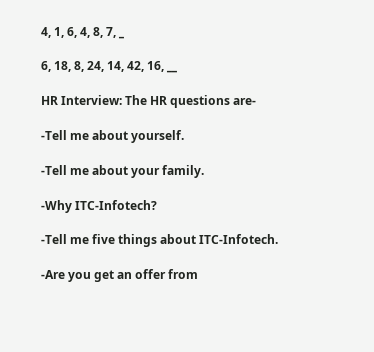4, 1, 6, 4, 8, 7, _

6, 18, 8, 24, 14, 42, 16, __

HR Interview: The HR questions are-

-Tell me about yourself.

-Tell me about your family.

-Why ITC-Infotech?

-Tell me five things about ITC-Infotech.

-Are you get an offer from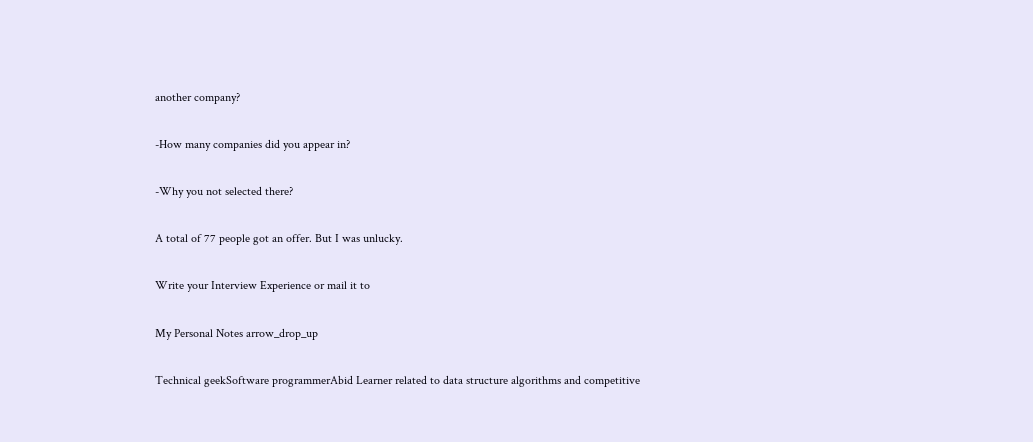another company?

-How many companies did you appear in?

-Why you not selected there?

A total of 77 people got an offer. But I was unlucky.

Write your Interview Experience or mail it to

My Personal Notes arrow_drop_up

Technical geekSoftware programmerAbid Learner related to data structure algorithms and competitive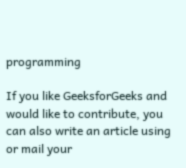programming

If you like GeeksforGeeks and would like to contribute, you can also write an article using or mail your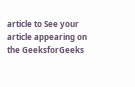article to See your article appearing on the GeeksforGeeks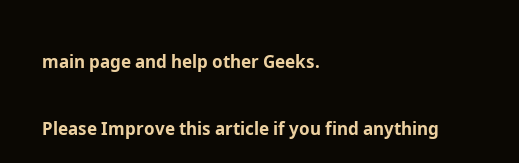main page and help other Geeks.

Please Improve this article if you find anything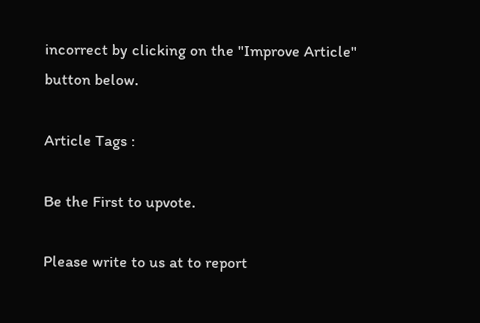incorrect by clicking on the "Improve Article" button below.

Article Tags :

Be the First to upvote.

Please write to us at to report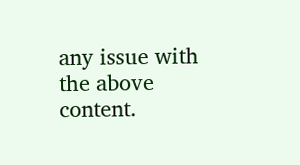any issue with the above content.